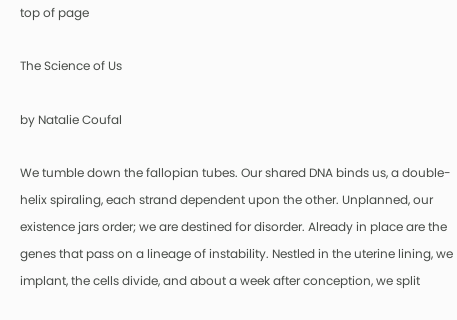top of page

The Science of Us

by Natalie Coufal

We tumble down the fallopian tubes. Our shared DNA binds us, a double-helix spiraling, each strand dependent upon the other. Unplanned, our existence jars order; we are destined for disorder. Already in place are the genes that pass on a lineage of instability. Nestled in the uterine lining, we implant, the cells divide, and about a week after conception, we split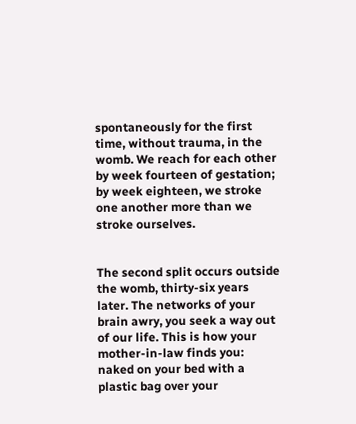spontaneously for the first time, without trauma, in the womb. We reach for each other by week fourteen of gestation; by week eighteen, we stroke one another more than we stroke ourselves.


The second split occurs outside the womb, thirty-six years later. The networks of your brain awry, you seek a way out of our life. This is how your mother-in-law finds you: naked on your bed with a plastic bag over your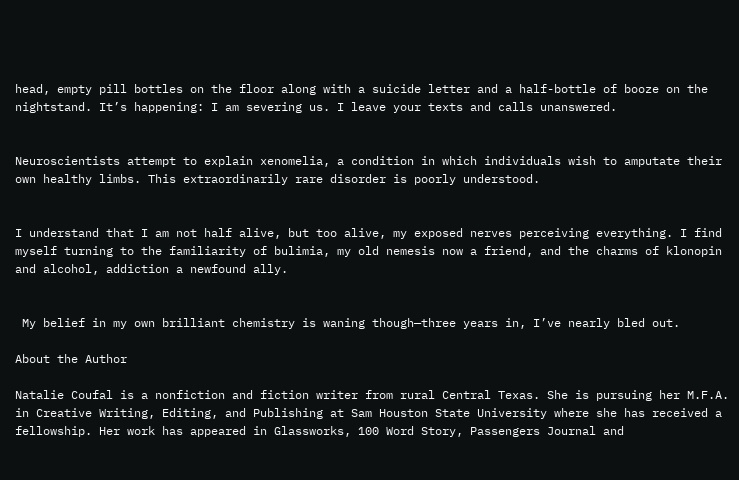head, empty pill bottles on the floor along with a suicide letter and a half-bottle of booze on the nightstand. It’s happening: I am severing us. I leave your texts and calls unanswered.


Neuroscientists attempt to explain xenomelia, a condition in which individuals wish to amputate their own healthy limbs. This extraordinarily rare disorder is poorly understood.


I understand that I am not half alive, but too alive, my exposed nerves perceiving everything. I find myself turning to the familiarity of bulimia, my old nemesis now a friend, and the charms of klonopin and alcohol, addiction a newfound ally.


 My belief in my own brilliant chemistry is waning though—three years in, I’ve nearly bled out.

About the Author

Natalie Coufal is a nonfiction and fiction writer from rural Central Texas. She is pursuing her M.F.A. in Creative Writing, Editing, and Publishing at Sam Houston State University where she has received a fellowship. Her work has appeared in Glassworks, 100 Word Story, Passengers Journal and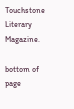Touchstone Literary Magazine.

bottom of page